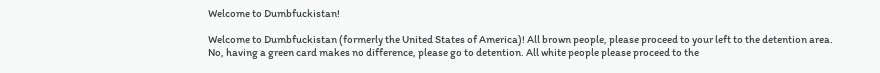Welcome to Dumbfuckistan!

Welcome to Dumbfuckistan (formerly the United States of America)! All brown people, please proceed to your left to the detention area. No, having a green card makes no difference, please go to detention. All white people please proceed to the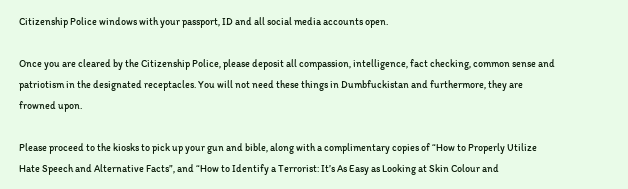Citizenship Police windows with your passport, ID and all social media accounts open.

Once you are cleared by the Citizenship Police, please deposit all compassion, intelligence, fact checking, common sense and patriotism in the designated receptacles. You will not need these things in Dumbfuckistan and furthermore, they are frowned upon.

Please proceed to the kiosks to pick up your gun and bible, along with a complimentary copies of “How to Properly Utilize Hate Speech and Alternative Facts”, and “How to Identify a Terrorist: It’s As Easy as Looking at Skin Colour and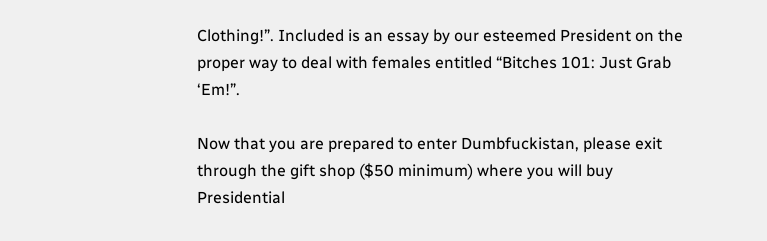Clothing!”. Included is an essay by our esteemed President on the proper way to deal with females entitled “Bitches 101: Just Grab ‘Em!”.

Now that you are prepared to enter Dumbfuckistan, please exit through the gift shop ($50 minimum) where you will buy Presidential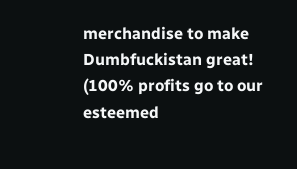merchandise to make Dumbfuckistan great! (100% profits go to our esteemed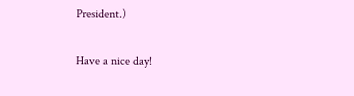President.)

Have a nice day!